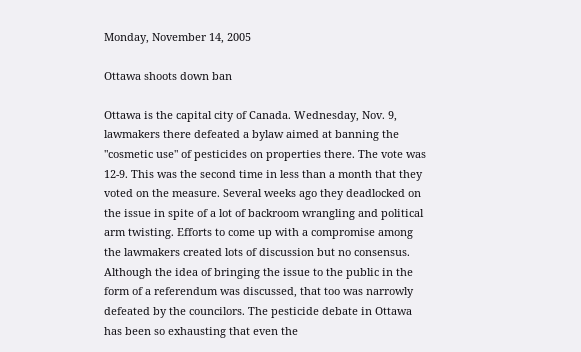Monday, November 14, 2005

Ottawa shoots down ban

Ottawa is the capital city of Canada. Wednesday, Nov. 9, lawmakers there defeated a bylaw aimed at banning the "cosmetic use" of pesticides on properties there. The vote was 12-9. This was the second time in less than a month that they voted on the measure. Several weeks ago they deadlocked on the issue in spite of a lot of backroom wrangling and political arm twisting. Efforts to come up with a compromise among the lawmakers created lots of discussion but no consensus. Although the idea of bringing the issue to the public in the form of a referendum was discussed, that too was narrowly defeated by the councilors. The pesticide debate in Ottawa has been so exhausting that even the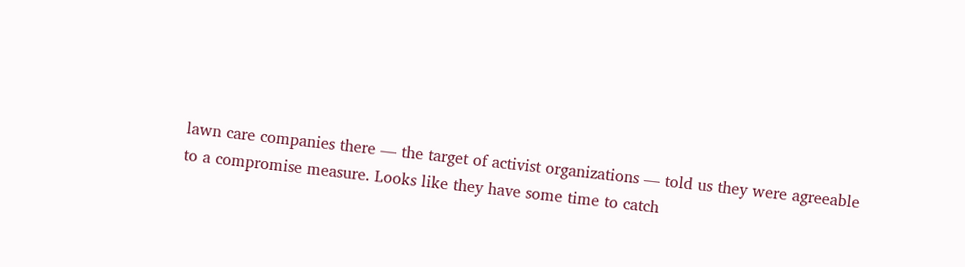lawn care companies there — the target of activist organizations — told us they were agreeable to a compromise measure. Looks like they have some time to catch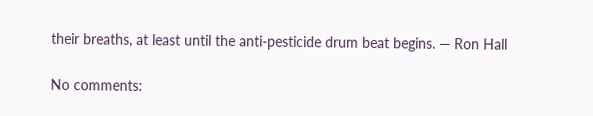their breaths, at least until the anti-pesticide drum beat begins. — Ron Hall

No comments: